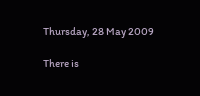Thursday, 28 May 2009

There is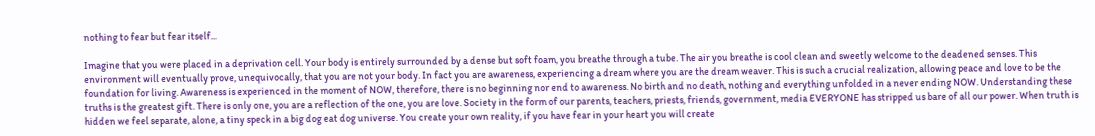nothing to fear but fear itself...

Imagine that you were placed in a deprivation cell. Your body is entirely surrounded by a dense but soft foam, you breathe through a tube. The air you breathe is cool clean and sweetly welcome to the deadened senses. This environment will eventually prove, unequivocally, that you are not your body. In fact you are awareness, experiencing a dream where you are the dream weaver. This is such a crucial realization, allowing peace and love to be the foundation for living. Awareness is experienced in the moment of NOW, therefore, there is no beginning nor end to awareness. No birth and no death, nothing and everything unfolded in a never ending NOW. Understanding these truths is the greatest gift. There is only one, you are a reflection of the one, you are love. Society in the form of our parents, teachers, priests, friends, government, media EVERYONE has stripped us bare of all our power. When truth is hidden we feel separate, alone, a tiny speck in a big dog eat dog universe. You create your own reality, if you have fear in your heart you will create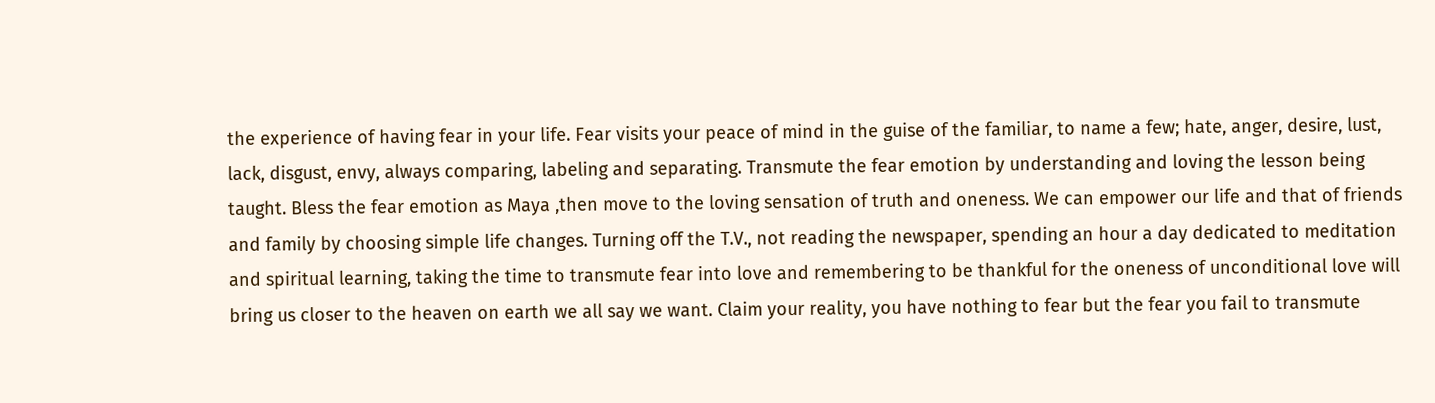the experience of having fear in your life. Fear visits your peace of mind in the guise of the familiar, to name a few; hate, anger, desire, lust, lack, disgust, envy, always comparing, labeling and separating. Transmute the fear emotion by understanding and loving the lesson being taught. Bless the fear emotion as Maya ,then move to the loving sensation of truth and oneness. We can empower our life and that of friends and family by choosing simple life changes. Turning off the T.V., not reading the newspaper, spending an hour a day dedicated to meditation and spiritual learning, taking the time to transmute fear into love and remembering to be thankful for the oneness of unconditional love will bring us closer to the heaven on earth we all say we want. Claim your reality, you have nothing to fear but the fear you fail to transmute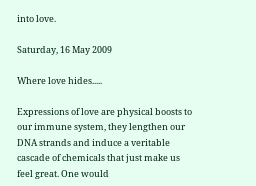into love.

Saturday, 16 May 2009

Where love hides.....

Expressions of love are physical boosts to our immune system, they lengthen our DNA strands and induce a veritable cascade of chemicals that just make us feel great. One would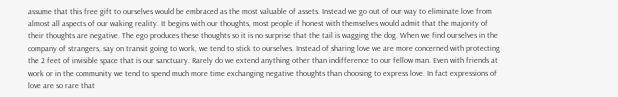assume that this free gift to ourselves would be embraced as the most valuable of assets. Instead we go out of our way to eliminate love from almost all aspects of our waking reality. It begins with our thoughts, most people if honest with themselves would admit that the majority of their thoughts are negative. The ego produces these thoughts so it is no surprise that the tail is wagging the dog. When we find ourselves in the company of strangers, say on transit going to work, we tend to stick to ourselves. Instead of sharing love we are more concerned with protecting the 2 feet of invisible space that is our sanctuary. Rarely do we extend anything other than indifference to our fellow man. Even with friends at work or in the community we tend to spend much more time exchanging negative thoughts than choosing to express love. In fact expressions of love are so rare that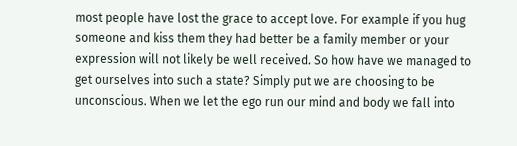most people have lost the grace to accept love. For example if you hug someone and kiss them they had better be a family member or your expression will not likely be well received. So how have we managed to get ourselves into such a state? Simply put we are choosing to be unconscious. When we let the ego run our mind and body we fall into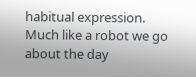habitual expression. Much like a robot we go about the day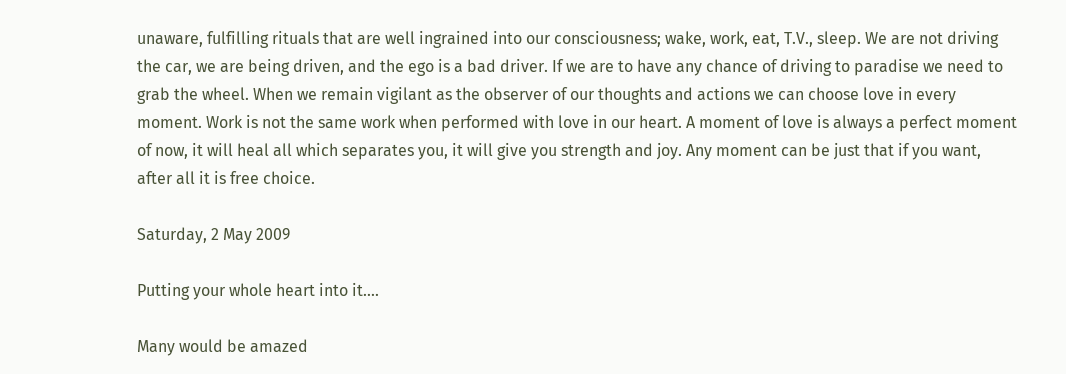unaware, fulfilling rituals that are well ingrained into our consciousness; wake, work, eat, T.V., sleep. We are not driving the car, we are being driven, and the ego is a bad driver. If we are to have any chance of driving to paradise we need to grab the wheel. When we remain vigilant as the observer of our thoughts and actions we can choose love in every moment. Work is not the same work when performed with love in our heart. A moment of love is always a perfect moment of now, it will heal all which separates you, it will give you strength and joy. Any moment can be just that if you want, after all it is free choice.

Saturday, 2 May 2009

Putting your whole heart into it....

Many would be amazed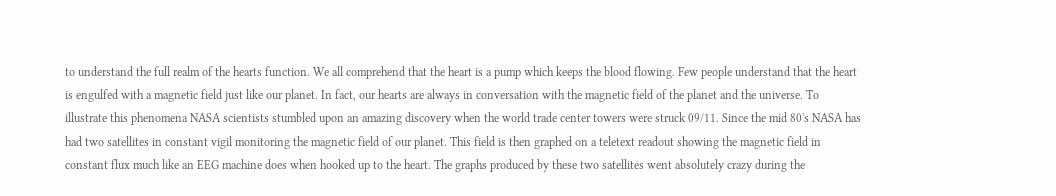to understand the full realm of the hearts function. We all comprehend that the heart is a pump which keeps the blood flowing. Few people understand that the heart is engulfed with a magnetic field just like our planet. In fact, our hearts are always in conversation with the magnetic field of the planet and the universe. To illustrate this phenomena NASA scientists stumbled upon an amazing discovery when the world trade center towers were struck 09/11. Since the mid 80's NASA has had two satellites in constant vigil monitoring the magnetic field of our planet. This field is then graphed on a teletext readout showing the magnetic field in constant flux much like an EEG machine does when hooked up to the heart. The graphs produced by these two satellites went absolutely crazy during the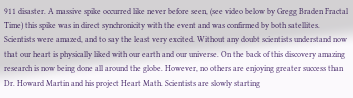911 disaster. A massive spike occurred like never before seen, (see video below by Gregg Braden Fractal Time) this spike was in direct synchronicity with the event and was confirmed by both satellites. Scientists were amazed, and to say the least very excited. Without any doubt scientists understand now that our heart is physically liked with our earth and our universe. On the back of this discovery amazing research is now being done all around the globe. However, no others are enjoying greater success than Dr. Howard Martin and his project Heart Math. Scientists are slowly starting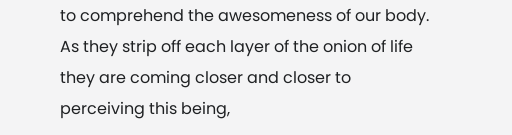to comprehend the awesomeness of our body. As they strip off each layer of the onion of life they are coming closer and closer to perceiving this being,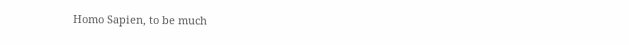Homo Sapien, to be much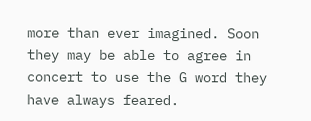more than ever imagined. Soon they may be able to agree in concert to use the G word they have always feared.